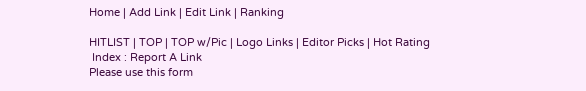Home | Add Link | Edit Link | Ranking

HITLIST | TOP | TOP w/Pic | Logo Links | Editor Picks | Hot Rating
 Index : Report A Link
Please use this form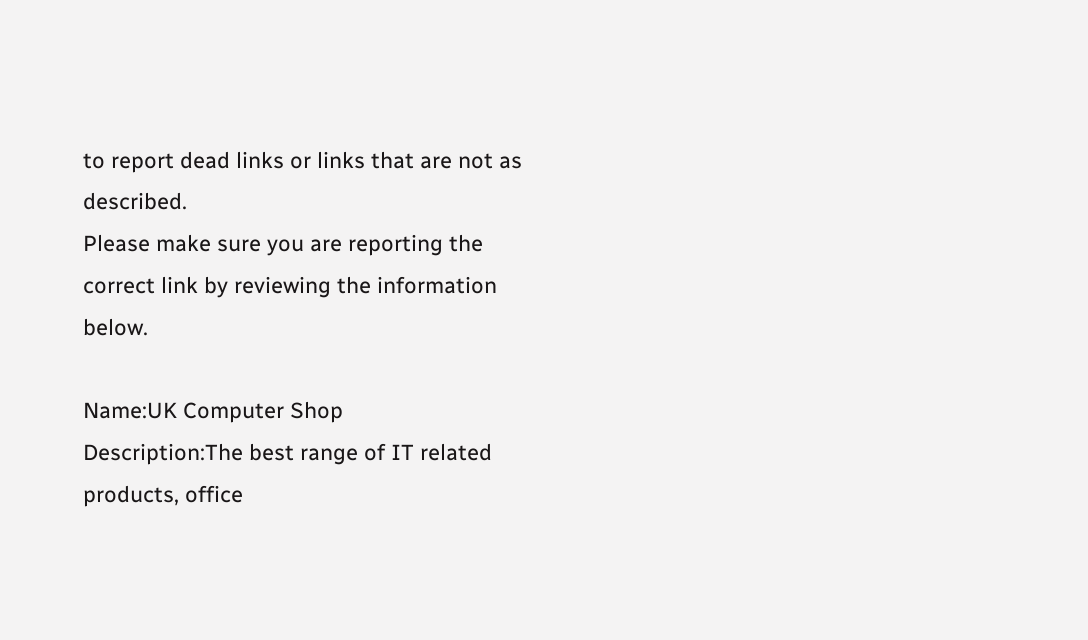to report dead links or links that are not as described.
Please make sure you are reporting the correct link by reviewing the information below.

Name:UK Computer Shop
Description:The best range of IT related products, office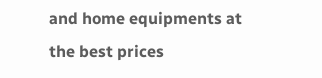and home equipments at the best prices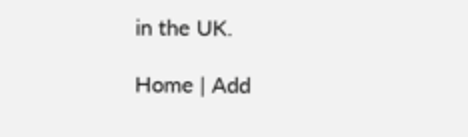in the UK.

Home | Add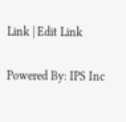Link | Edit Link

Powered By: IPS Inc